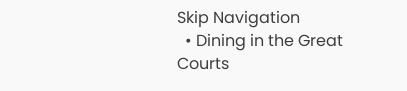Skip Navigation
  • Dining in the Great Courts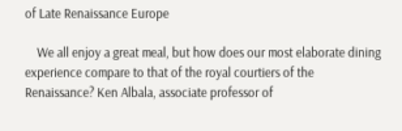of Late Renaissance Europe

    We all enjoy a great meal, but how does our most elaborate dining experience compare to that of the royal courtiers of the Renaissance? Ken Albala, associate professor of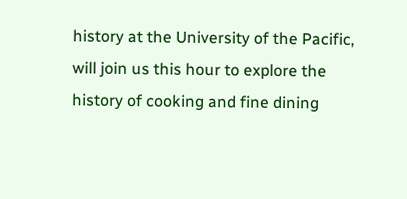history at the University of the Pacific, will join us this hour to explore the history of cooking and fine dining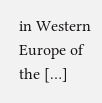in Western Europe of the […]